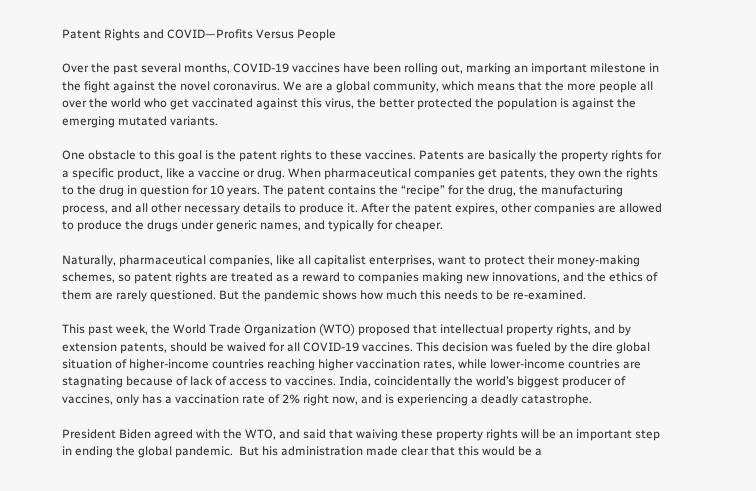Patent Rights and COVID—Profits Versus People

Over the past several months, COVID-19 vaccines have been rolling out, marking an important milestone in the fight against the novel coronavirus. We are a global community, which means that the more people all over the world who get vaccinated against this virus, the better protected the population is against the emerging mutated variants.

One obstacle to this goal is the patent rights to these vaccines. Patents are basically the property rights for a specific product, like a vaccine or drug. When pharmaceutical companies get patents, they own the rights to the drug in question for 10 years. The patent contains the “recipe” for the drug, the manufacturing process, and all other necessary details to produce it. After the patent expires, other companies are allowed to produce the drugs under generic names, and typically for cheaper.

Naturally, pharmaceutical companies, like all capitalist enterprises, want to protect their money-making schemes, so patent rights are treated as a reward to companies making new innovations, and the ethics of them are rarely questioned. But the pandemic shows how much this needs to be re-examined.

This past week, the World Trade Organization (WTO) proposed that intellectual property rights, and by extension patents, should be waived for all COVID-19 vaccines. This decision was fueled by the dire global situation of higher-income countries reaching higher vaccination rates, while lower-income countries are stagnating because of lack of access to vaccines. India, coincidentally the world’s biggest producer of vaccines, only has a vaccination rate of 2% right now, and is experiencing a deadly catastrophe.

President Biden agreed with the WTO, and said that waiving these property rights will be an important step in ending the global pandemic.  But his administration made clear that this would be a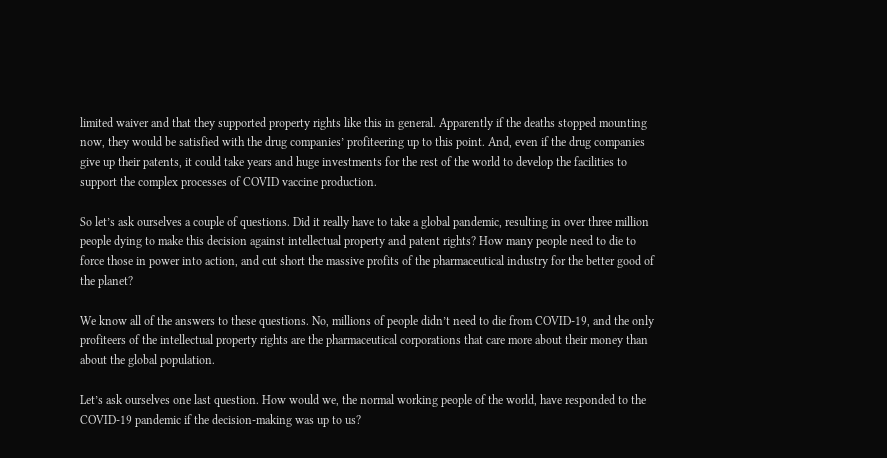limited waiver and that they supported property rights like this in general. Apparently if the deaths stopped mounting now, they would be satisfied with the drug companies’ profiteering up to this point. And, even if the drug companies give up their patents, it could take years and huge investments for the rest of the world to develop the facilities to support the complex processes of COVID vaccine production.

So let’s ask ourselves a couple of questions. Did it really have to take a global pandemic, resulting in over three million people dying to make this decision against intellectual property and patent rights? How many people need to die to force those in power into action, and cut short the massive profits of the pharmaceutical industry for the better good of the planet?

We know all of the answers to these questions. No, millions of people didn’t need to die from COVID-19, and the only profiteers of the intellectual property rights are the pharmaceutical corporations that care more about their money than about the global population.

Let’s ask ourselves one last question. How would we, the normal working people of the world, have responded to the COVID-19 pandemic if the decision-making was up to us?